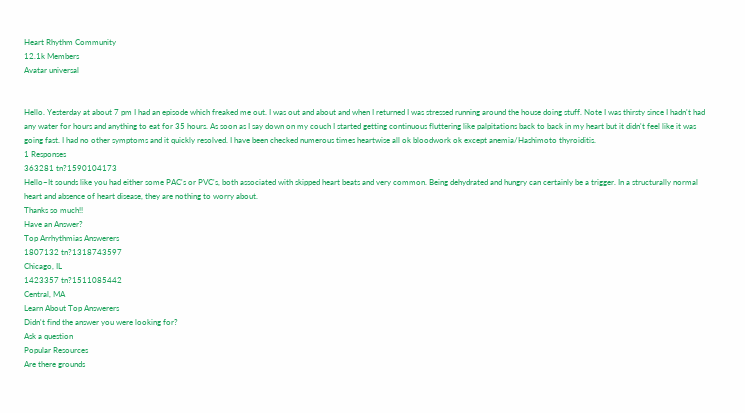Heart Rhythm Community
12.1k Members
Avatar universal


Hello. Yesterday at about 7 pm I had an episode which freaked me out. I was out and about and when I returned I was stressed running around the house doing stuff. Note I was thirsty since I hadn't had any water for hours and anything to eat for 35 hours. As soon as I say down on my couch I started getting continuous fluttering like palpitations back to back in my heart but it didn't feel like it was going fast. I had no other symptoms and it quickly resolved. I have been checked numerous times heartwise all ok bloodwork ok except anemia/Hashimoto thyroiditis.
1 Responses
363281 tn?1590104173
Hello~It sounds like you had either some PAC's or PVC's, both associated with skipped heart beats and very common. Being dehydrated and hungry can certainly be a trigger. In a structurally normal heart and absence of heart disease, they are nothing to worry about.
Thanks so much!!
Have an Answer?
Top Arrhythmias Answerers
1807132 tn?1318743597
Chicago, IL
1423357 tn?1511085442
Central, MA
Learn About Top Answerers
Didn't find the answer you were looking for?
Ask a question
Popular Resources
Are there grounds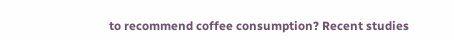to recommend coffee consumption? Recent studies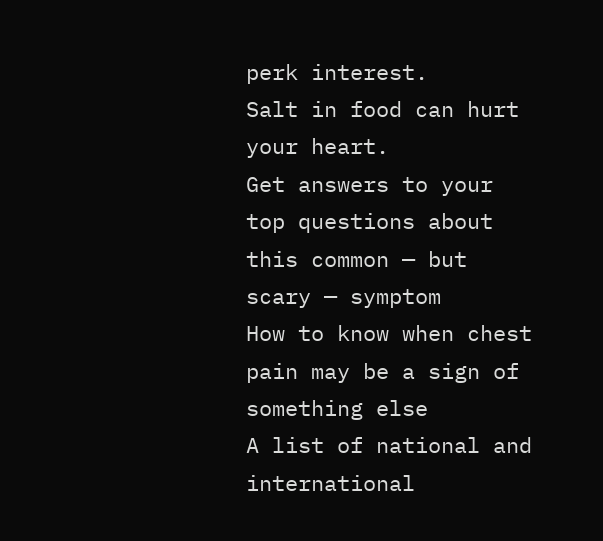perk interest.
Salt in food can hurt your heart.
Get answers to your top questions about this common — but scary — symptom
How to know when chest pain may be a sign of something else
A list of national and international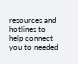resources and hotlines to help connect you to needed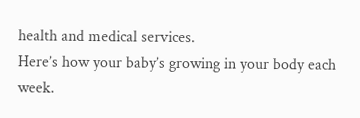health and medical services.
Here’s how your baby’s growing in your body each week.